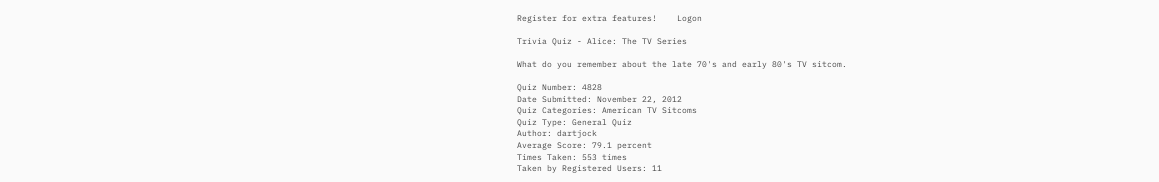Register for extra features!    Logon

Trivia Quiz - Alice: The TV Series

What do you remember about the late 70's and early 80's TV sitcom.

Quiz Number: 4828
Date Submitted: November 22, 2012
Quiz Categories: American TV Sitcoms
Quiz Type: General Quiz
Author: dartjock
Average Score: 79.1 percent
Times Taken: 553 times
Taken by Registered Users: 11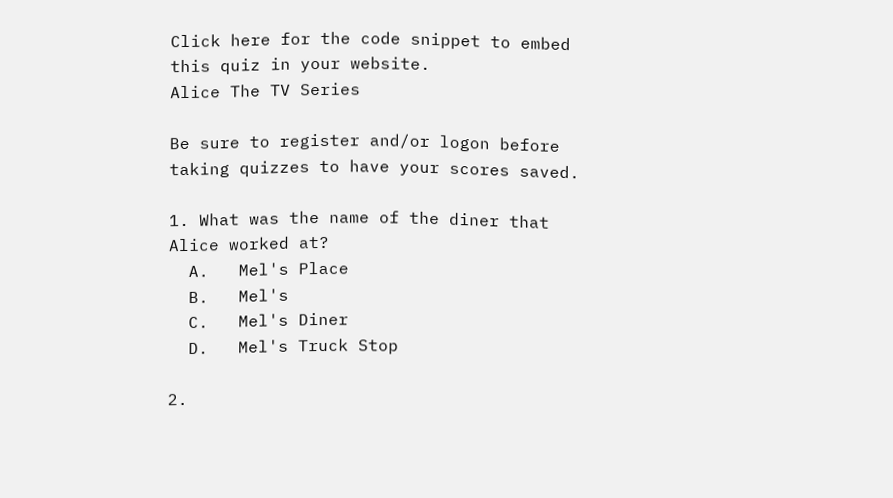Click here for the code snippet to embed this quiz in your website.
Alice The TV Series

Be sure to register and/or logon before taking quizzes to have your scores saved.

1. What was the name of the diner that Alice worked at?
  A.   Mel's Place
  B.   Mel's
  C.   Mel's Diner
  D.   Mel's Truck Stop

2.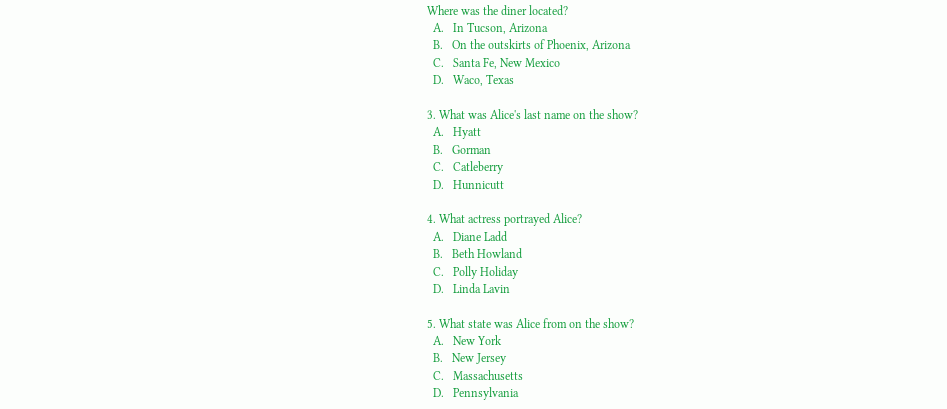Where was the diner located?
  A.   In Tucson, Arizona
  B.   On the outskirts of Phoenix, Arizona
  C.   Santa Fe, New Mexico
  D.   Waco, Texas

3. What was Alice's last name on the show?
  A.   Hyatt
  B.   Gorman
  C.   Catleberry
  D.   Hunnicutt

4. What actress portrayed Alice?
  A.   Diane Ladd
  B.   Beth Howland
  C.   Polly Holiday
  D.   Linda Lavin

5. What state was Alice from on the show?
  A.   New York
  B.   New Jersey
  C.   Massachusetts
  D.   Pennsylvania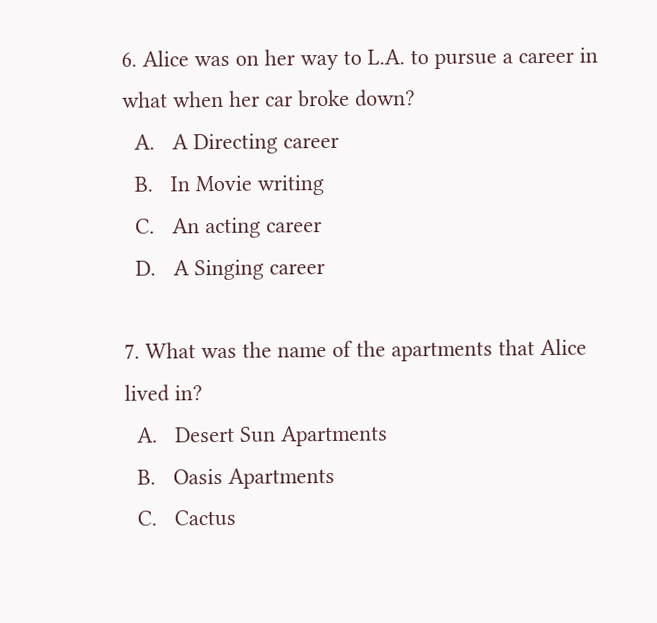6. Alice was on her way to L.A. to pursue a career in what when her car broke down?
  A.   A Directing career
  B.   In Movie writing
  C.   An acting career
  D.   A Singing career

7. What was the name of the apartments that Alice lived in?
  A.   Desert Sun Apartments
  B.   Oasis Apartments
  C.   Cactus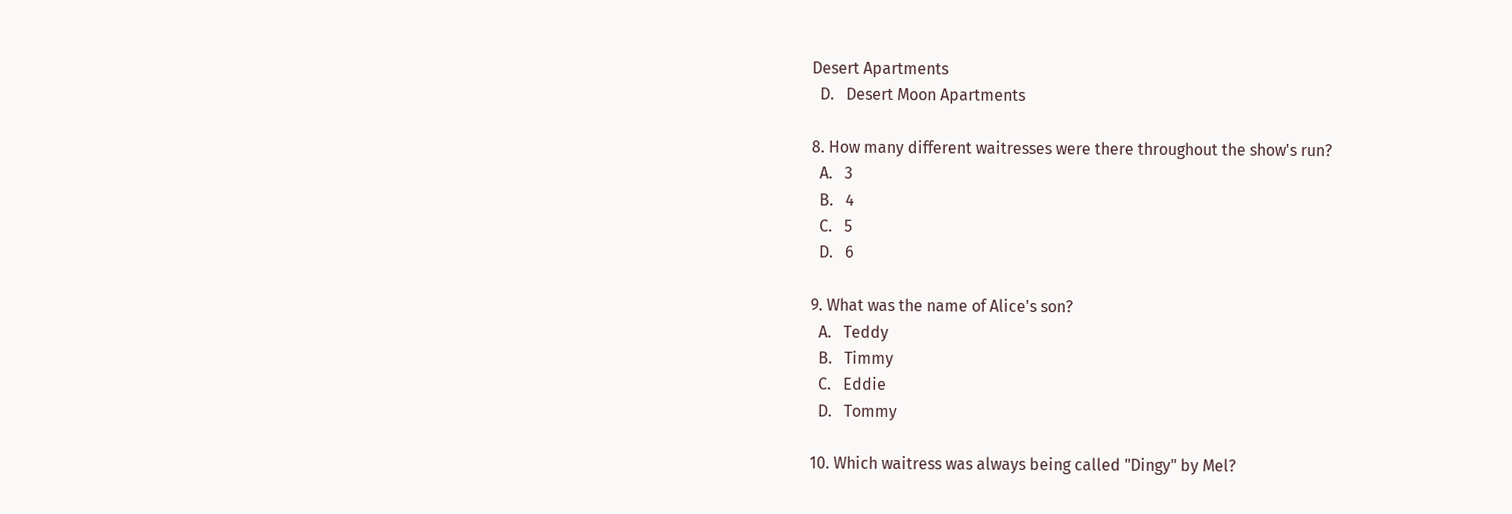Desert Apartments
  D.   Desert Moon Apartments

8. How many different waitresses were there throughout the show's run?
  A.   3
  B.   4
  C.   5
  D.   6

9. What was the name of Alice's son?
  A.   Teddy
  B.   Timmy
  C.   Eddie
  D.   Tommy

10. Which waitress was always being called "Dingy" by Mel?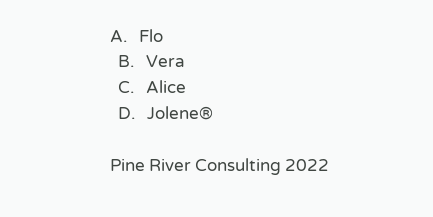A.   Flo
  B.   Vera
  C.   Alice
  D.   Jolene®

Pine River Consulting 2022